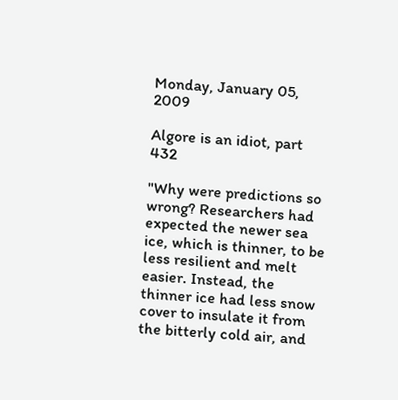Monday, January 05, 2009

Algore is an idiot, part 432

"Why were predictions so wrong? Researchers had expected the newer sea ice, which is thinner, to be less resilient and melt easier. Instead, the thinner ice had less snow cover to insulate it from the bitterly cold air, and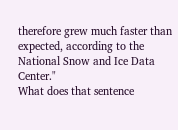therefore grew much faster than expected, according to the National Snow and Ice Data Center."
What does that sentence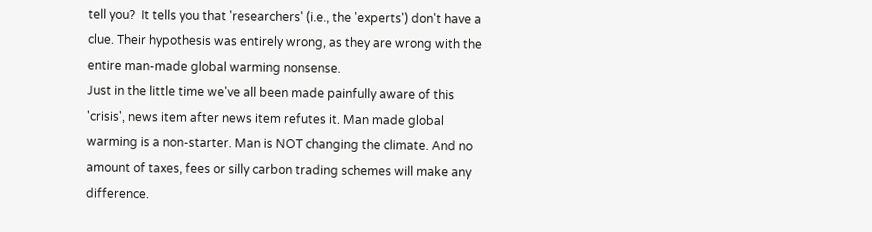tell you?  It tells you that 'researchers' (i.e., the 'experts') don't have a clue. Their hypothesis was entirely wrong, as they are wrong with the entire man-made global warming nonsense.
Just in the little time we've all been made painfully aware of this 'crisis', news item after news item refutes it. Man made global warming is a non-starter. Man is NOT changing the climate. And no amount of taxes, fees or silly carbon trading schemes will make any difference.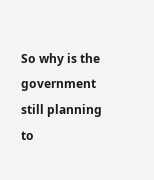So why is the government still planning to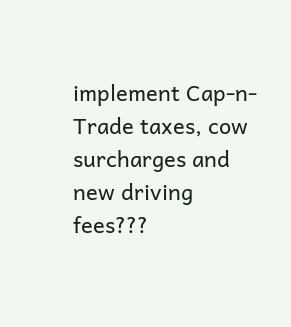implement Cap-n-Trade taxes, cow surcharges and new driving fees???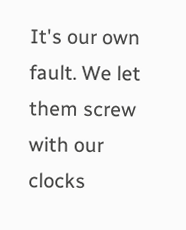It's our own fault. We let them screw with our clocks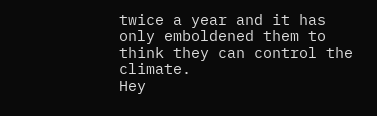twice a year and it has only emboldened them to think they can control the climate.
Hey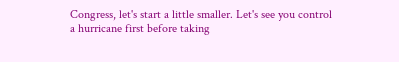Congress, let's start a little smaller. Let's see you control a hurricane first before taking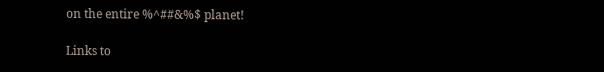on the entire %^##&%$ planet!

Links to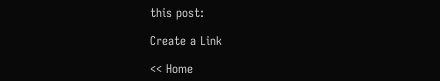this post:

Create a Link

<< Home